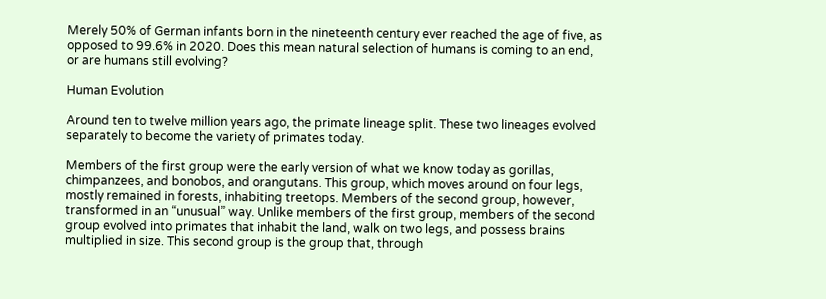Merely 50% of German infants born in the nineteenth century ever reached the age of five, as opposed to 99.6% in 2020. Does this mean natural selection of humans is coming to an end, or are humans still evolving?

Human Evolution

Around ten to twelve million years ago, the primate lineage split. These two lineages evolved separately to become the variety of primates today.

Members of the first group were the early version of what we know today as gorillas, chimpanzees, and bonobos, and orangutans. This group, which moves around on four legs, mostly remained in forests, inhabiting treetops. Members of the second group, however, transformed in an “unusual” way. Unlike members of the first group, members of the second group evolved into primates that inhabit the land, walk on two legs, and possess brains multiplied in size. This second group is the group that, through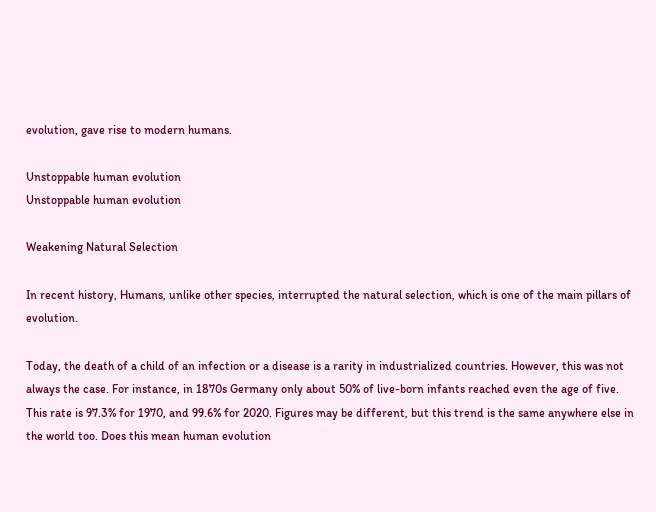evolution, gave rise to modern humans.

Unstoppable human evolution
Unstoppable human evolution

Weakening Natural Selection

In recent history, Humans, unlike other species, interrupted the natural selection, which is one of the main pillars of evolution.

Today, the death of a child of an infection or a disease is a rarity in industrialized countries. However, this was not always the case. For instance, in 1870s Germany only about 50% of live-born infants reached even the age of five. This rate is 97.3% for 1970, and 99.6% for 2020. Figures may be different, but this trend is the same anywhere else in the world too. Does this mean human evolution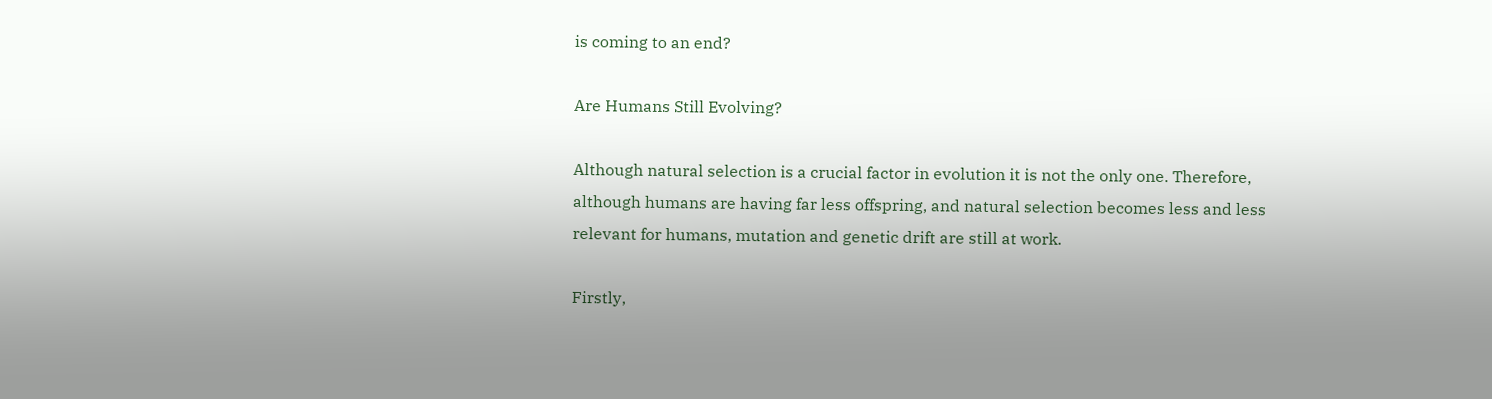is coming to an end?

Are Humans Still Evolving?

Although natural selection is a crucial factor in evolution it is not the only one. Therefore, although humans are having far less offspring, and natural selection becomes less and less relevant for humans, mutation and genetic drift are still at work.

Firstly,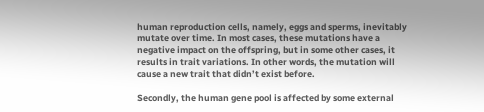human reproduction cells, namely, eggs and sperms, inevitably mutate over time. In most cases, these mutations have a negative impact on the offspring, but in some other cases, it results in trait variations. In other words, the mutation will cause a new trait that didn’t exist before.

Secondly, the human gene pool is affected by some external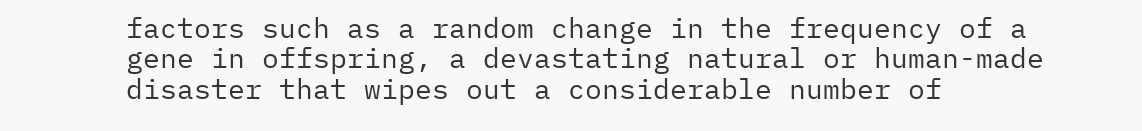factors such as a random change in the frequency of a gene in offspring, a devastating natural or human-made disaster that wipes out a considerable number of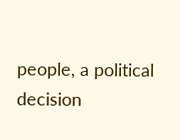people, a political decision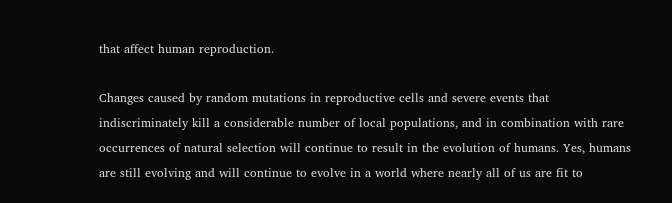that affect human reproduction.

Changes caused by random mutations in reproductive cells and severe events that indiscriminately kill a considerable number of local populations, and in combination with rare occurrences of natural selection will continue to result in the evolution of humans. Yes, humans are still evolving and will continue to evolve in a world where nearly all of us are fit to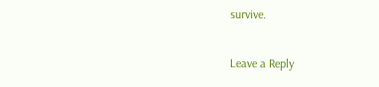survive.

Leave a Reply